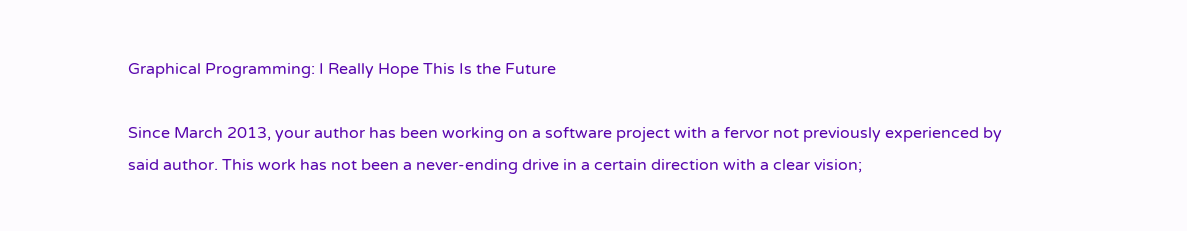Graphical Programming: I Really Hope This Is the Future

Since March 2013, your author has been working on a software project with a fervor not previously experienced by said author. This work has not been a never-ending drive in a certain direction with a clear vision;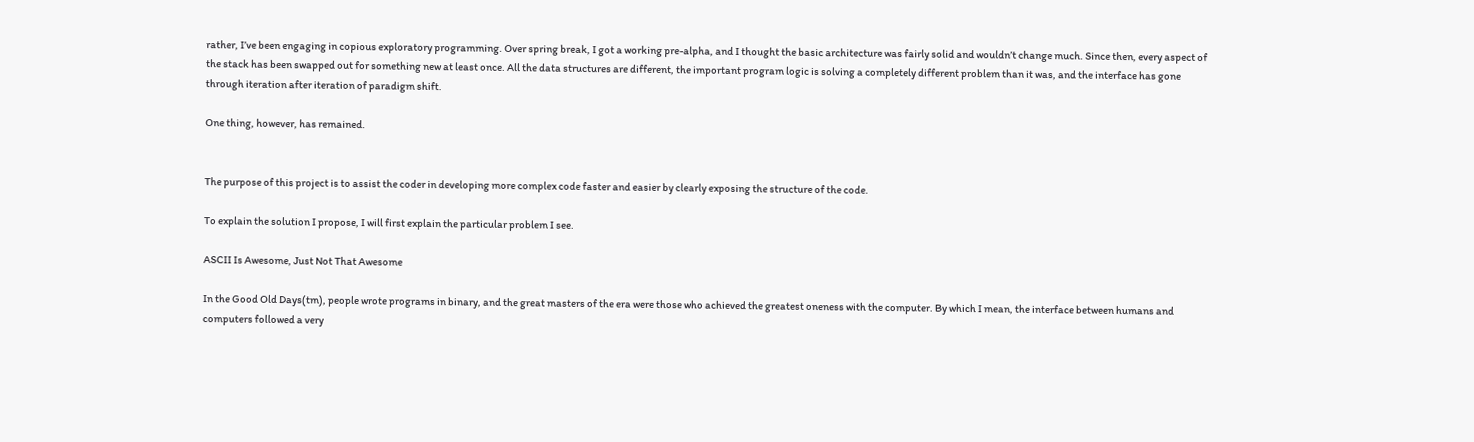rather, I’ve been engaging in copious exploratory programming. Over spring break, I got a working pre-alpha, and I thought the basic architecture was fairly solid and wouldn’t change much. Since then, every aspect of the stack has been swapped out for something new at least once. All the data structures are different, the important program logic is solving a completely different problem than it was, and the interface has gone through iteration after iteration of paradigm shift.

One thing, however, has remained.


The purpose of this project is to assist the coder in developing more complex code faster and easier by clearly exposing the structure of the code.

To explain the solution I propose, I will first explain the particular problem I see.

ASCII Is Awesome, Just Not That Awesome

In the Good Old Days(tm), people wrote programs in binary, and the great masters of the era were those who achieved the greatest oneness with the computer. By which I mean, the interface between humans and computers followed a very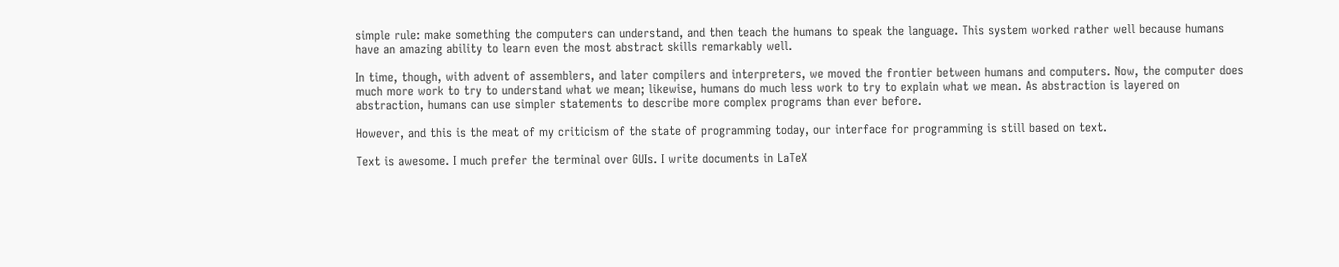simple rule: make something the computers can understand, and then teach the humans to speak the language. This system worked rather well because humans have an amazing ability to learn even the most abstract skills remarkably well.

In time, though, with advent of assemblers, and later compilers and interpreters, we moved the frontier between humans and computers. Now, the computer does much more work to try to understand what we mean; likewise, humans do much less work to try to explain what we mean. As abstraction is layered on abstraction, humans can use simpler statements to describe more complex programs than ever before.

However, and this is the meat of my criticism of the state of programming today, our interface for programming is still based on text.

Text is awesome. I much prefer the terminal over GUIs. I write documents in LaTeX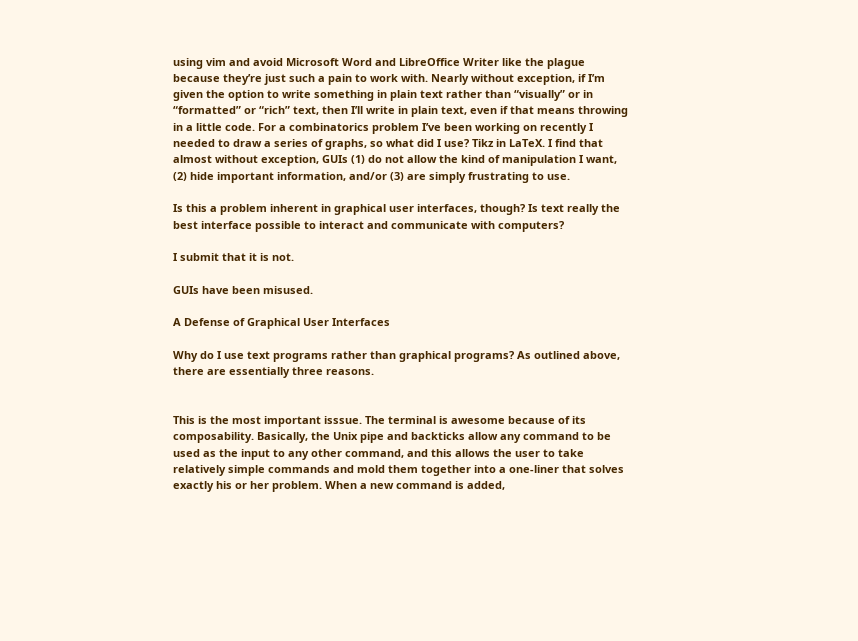using vim and avoid Microsoft Word and LibreOffice Writer like the plague because they’re just such a pain to work with. Nearly without exception, if I’m given the option to write something in plain text rather than “visually” or in “formatted” or “rich” text, then I’ll write in plain text, even if that means throwing in a little code. For a combinatorics problem I’ve been working on recently I needed to draw a series of graphs, so what did I use? Tikz in LaTeX. I find that almost without exception, GUIs (1) do not allow the kind of manipulation I want, (2) hide important information, and/or (3) are simply frustrating to use.

Is this a problem inherent in graphical user interfaces, though? Is text really the best interface possible to interact and communicate with computers?

I submit that it is not.

GUIs have been misused.

A Defense of Graphical User Interfaces

Why do I use text programs rather than graphical programs? As outlined above, there are essentially three reasons.


This is the most important isssue. The terminal is awesome because of its composability. Basically, the Unix pipe and backticks allow any command to be used as the input to any other command, and this allows the user to take relatively simple commands and mold them together into a one-liner that solves exactly his or her problem. When a new command is added,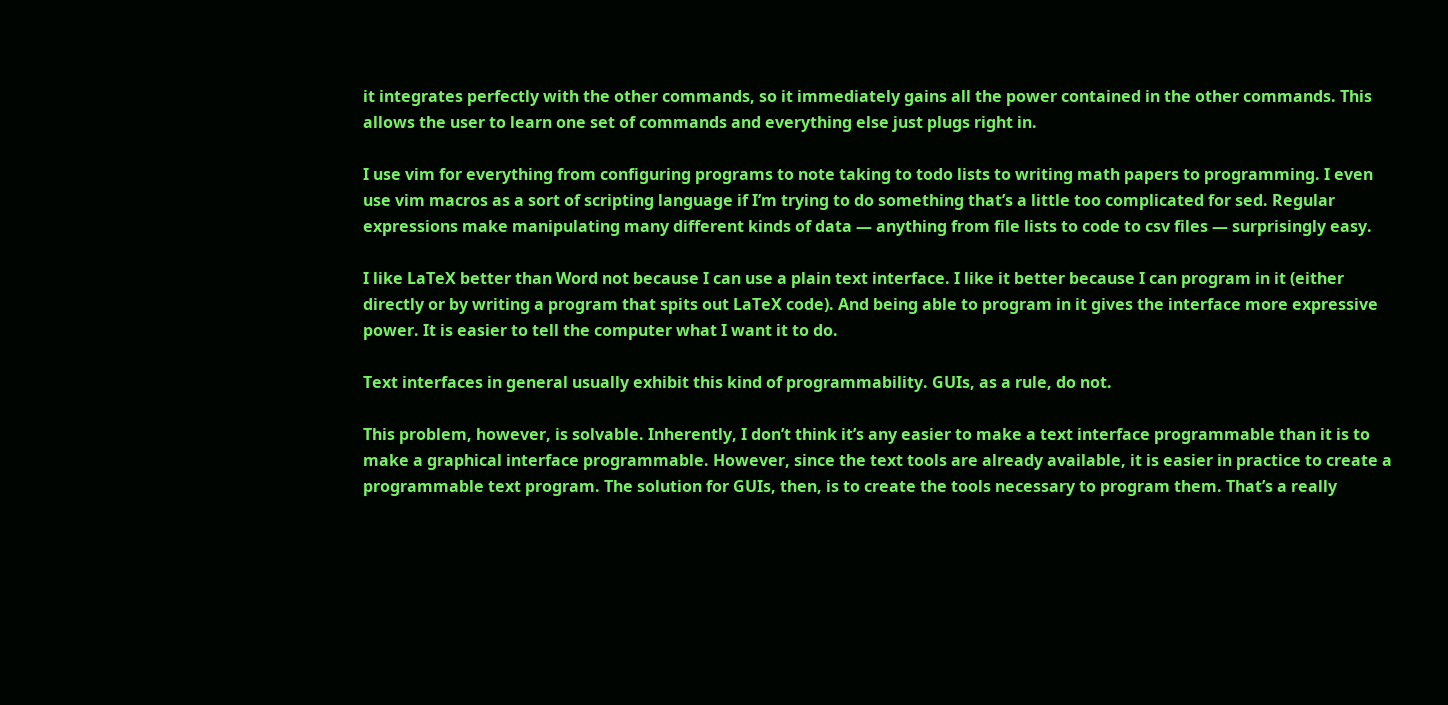it integrates perfectly with the other commands, so it immediately gains all the power contained in the other commands. This allows the user to learn one set of commands and everything else just plugs right in.

I use vim for everything from configuring programs to note taking to todo lists to writing math papers to programming. I even use vim macros as a sort of scripting language if I’m trying to do something that’s a little too complicated for sed. Regular expressions make manipulating many different kinds of data — anything from file lists to code to csv files — surprisingly easy.

I like LaTeX better than Word not because I can use a plain text interface. I like it better because I can program in it (either directly or by writing a program that spits out LaTeX code). And being able to program in it gives the interface more expressive power. It is easier to tell the computer what I want it to do.

Text interfaces in general usually exhibit this kind of programmability. GUIs, as a rule, do not.

This problem, however, is solvable. Inherently, I don’t think it’s any easier to make a text interface programmable than it is to make a graphical interface programmable. However, since the text tools are already available, it is easier in practice to create a programmable text program. The solution for GUIs, then, is to create the tools necessary to program them. That’s a really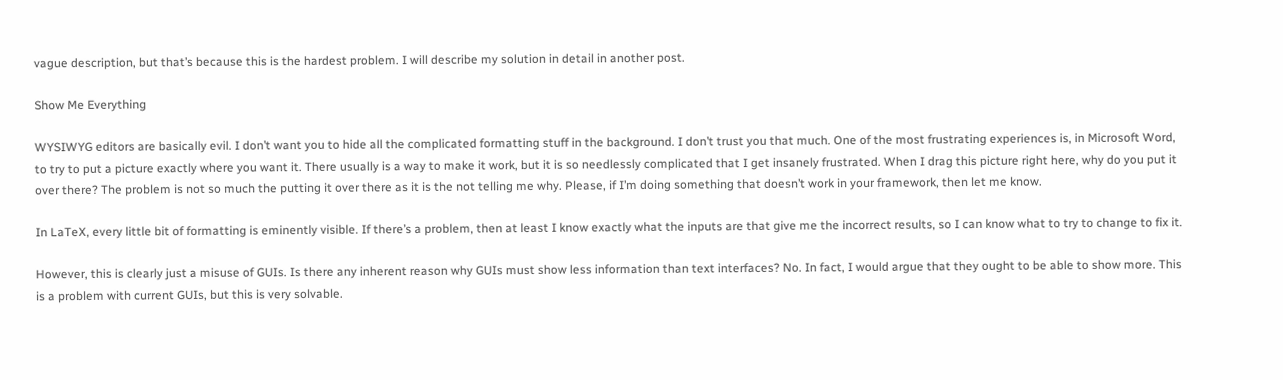vague description, but that’s because this is the hardest problem. I will describe my solution in detail in another post.

Show Me Everything

WYSIWYG editors are basically evil. I don’t want you to hide all the complicated formatting stuff in the background. I don’t trust you that much. One of the most frustrating experiences is, in Microsoft Word, to try to put a picture exactly where you want it. There usually is a way to make it work, but it is so needlessly complicated that I get insanely frustrated. When I drag this picture right here, why do you put it over there? The problem is not so much the putting it over there as it is the not telling me why. Please, if I’m doing something that doesn’t work in your framework, then let me know.

In LaTeX, every little bit of formatting is eminently visible. If there’s a problem, then at least I know exactly what the inputs are that give me the incorrect results, so I can know what to try to change to fix it.

However, this is clearly just a misuse of GUIs. Is there any inherent reason why GUIs must show less information than text interfaces? No. In fact, I would argue that they ought to be able to show more. This is a problem with current GUIs, but this is very solvable.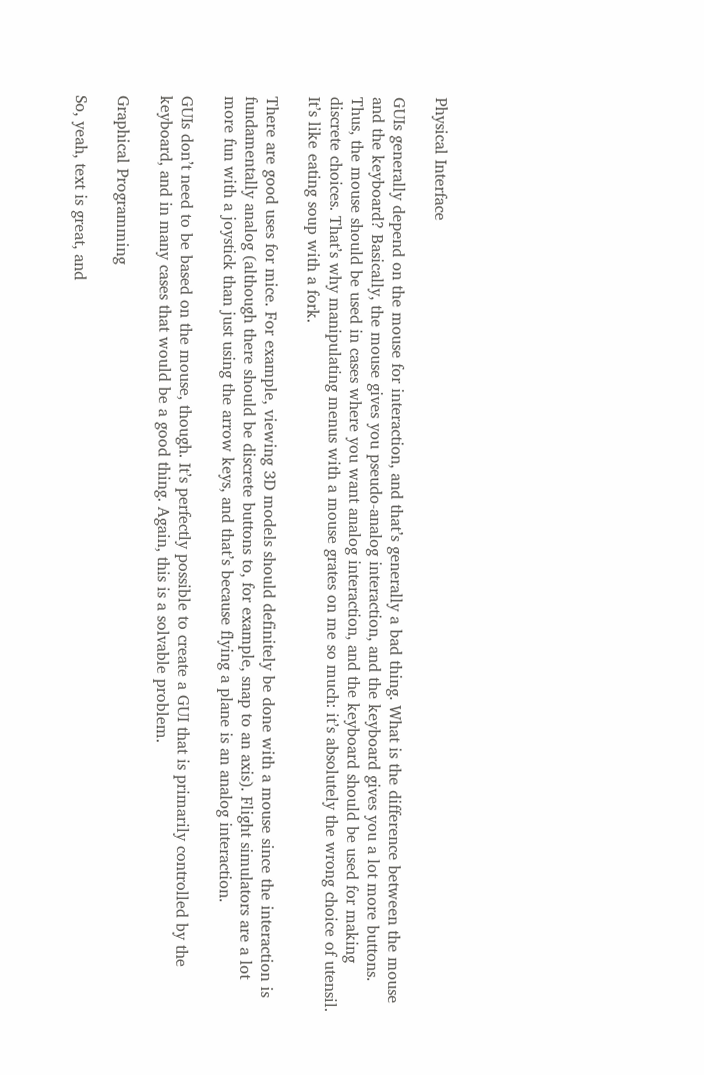Physical Interface

GUIs generally depend on the mouse for interaction, and that’s generally a bad thing. What is the difference between the mouse and the keyboard? Basically, the mouse gives you pseudo-analog interaction, and the keyboard gives you a lot more buttons. Thus, the mouse should be used in cases where you want analog interaction, and the keyboard should be used for making discrete choices. That’s why manipulating menus with a mouse grates on me so much: it’s absolutely the wrong choice of utensil. It’s like eating soup with a fork.

There are good uses for mice. For example, viewing 3D models should definitely be done with a mouse since the interaction is fundamentally analog (although there should be discrete buttons to, for example, snap to an axis). Flight simulators are a lot more fun with a joystick than just using the arrow keys, and that’s because flying a plane is an analog interaction.

GUIs don’t need to be based on the mouse, though. It’s perfectly possible to create a GUI that is primarily controlled by the keyboard, and in many cases that would be a good thing. Again, this is a solvable problem.

Graphical Programming

So, yeah, text is great, and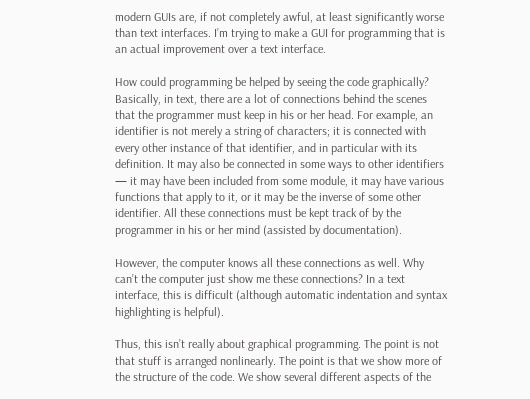modern GUIs are, if not completely awful, at least significantly worse than text interfaces. I’m trying to make a GUI for programming that is an actual improvement over a text interface.

How could programming be helped by seeing the code graphically? Basically, in text, there are a lot of connections behind the scenes that the programmer must keep in his or her head. For example, an identifier is not merely a string of characters; it is connected with every other instance of that identifier, and in particular with its definition. It may also be connected in some ways to other identifiers — it may have been included from some module, it may have various functions that apply to it, or it may be the inverse of some other identifier. All these connections must be kept track of by the programmer in his or her mind (assisted by documentation).

However, the computer knows all these connections as well. Why can’t the computer just show me these connections? In a text interface, this is difficult (although automatic indentation and syntax highlighting is helpful).

Thus, this isn’t really about graphical programming. The point is not that stuff is arranged nonlinearly. The point is that we show more of the structure of the code. We show several different aspects of the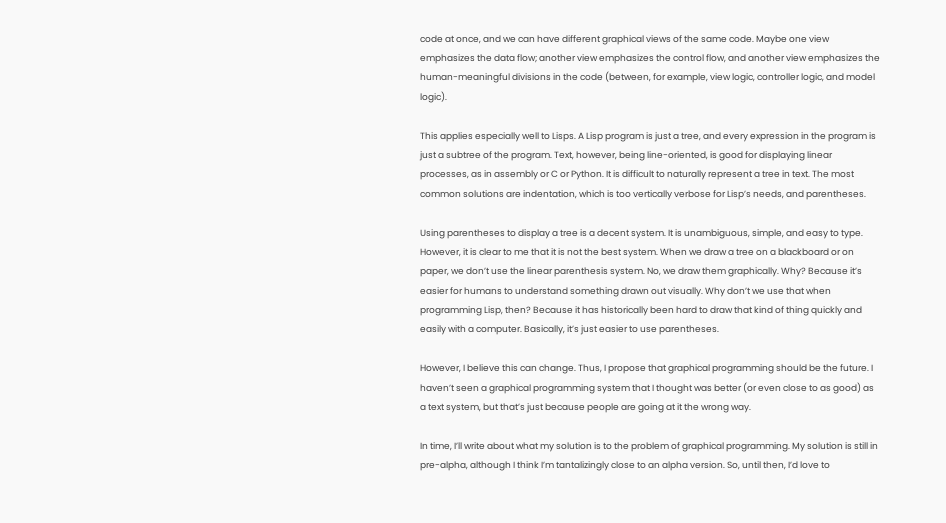code at once, and we can have different graphical views of the same code. Maybe one view emphasizes the data flow; another view emphasizes the control flow, and another view emphasizes the human-meaningful divisions in the code (between, for example, view logic, controller logic, and model logic).

This applies especially well to Lisps. A Lisp program is just a tree, and every expression in the program is just a subtree of the program. Text, however, being line-oriented, is good for displaying linear processes, as in assembly or C or Python. It is difficult to naturally represent a tree in text. The most common solutions are indentation, which is too vertically verbose for Lisp’s needs, and parentheses.

Using parentheses to display a tree is a decent system. It is unambiguous, simple, and easy to type. However, it is clear to me that it is not the best system. When we draw a tree on a blackboard or on paper, we don’t use the linear parenthesis system. No, we draw them graphically. Why? Because it’s easier for humans to understand something drawn out visually. Why don’t we use that when programming Lisp, then? Because it has historically been hard to draw that kind of thing quickly and easily with a computer. Basically, it’s just easier to use parentheses.

However, I believe this can change. Thus, I propose that graphical programming should be the future. I haven’t seen a graphical programming system that I thought was better (or even close to as good) as a text system, but that’s just because people are going at it the wrong way.

In time, I’ll write about what my solution is to the problem of graphical programming. My solution is still in pre-alpha, although I think I’m tantalizingly close to an alpha version. So, until then, I’d love to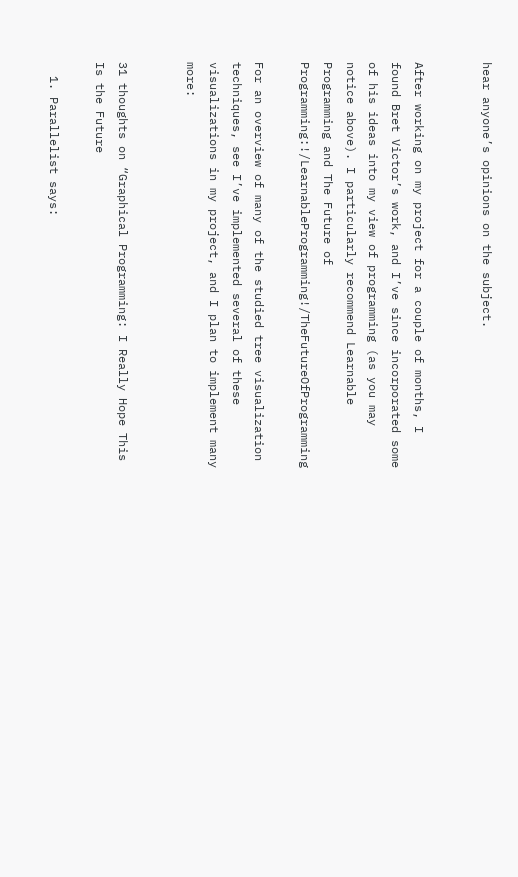hear anyone’s opinions on the subject.


After working on my project for a couple of months, I found Bret Victor’s work, and I’ve since incorporated some of his ideas into my view of programming (as you may notice above). I particularly recommend Learnable Programming and The Future of Programming:!/LearnableProgramming!/TheFutureOfProgramming

For an overview of many of the studied tree visualization techniques, see I’ve implemented several of these visualizations in my project, and I plan to implement many more:


31 thoughts on “Graphical Programming: I Really Hope This Is the Future

  1. Parallelist says: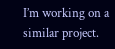I’m working on a similar project.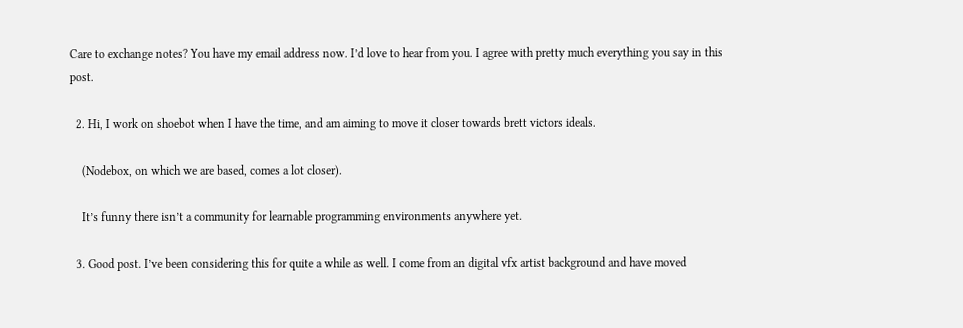Care to exchange notes? You have my email address now. I’d love to hear from you. I agree with pretty much everything you say in this post.

  2. Hi, I work on shoebot when I have the time, and am aiming to move it closer towards brett victors ideals.

    (Nodebox, on which we are based, comes a lot closer).

    It’s funny there isn’t a community for learnable programming environments anywhere yet.

  3. Good post. I’ve been considering this for quite a while as well. I come from an digital vfx artist background and have moved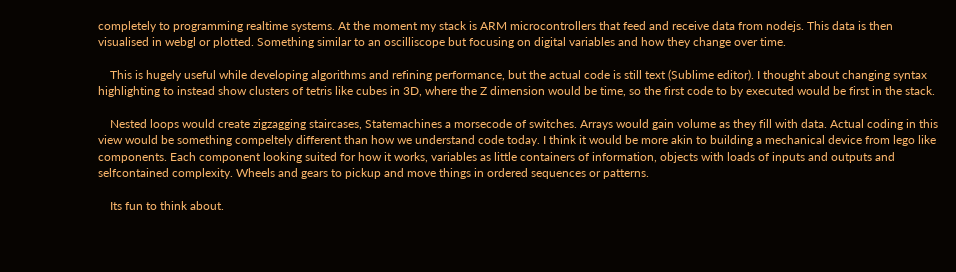completely to programming realtime systems. At the moment my stack is ARM microcontrollers that feed and receive data from nodejs. This data is then visualised in webgl or plotted. Something similar to an oscilliscope but focusing on digital variables and how they change over time.

    This is hugely useful while developing algorithms and refining performance, but the actual code is still text (Sublime editor). I thought about changing syntax highlighting to instead show clusters of tetris like cubes in 3D, where the Z dimension would be time, so the first code to by executed would be first in the stack.

    Nested loops would create zigzagging staircases, Statemachines a morsecode of switches. Arrays would gain volume as they fill with data. Actual coding in this view would be something compeltely different than how we understand code today. I think it would be more akin to building a mechanical device from lego like components. Each component looking suited for how it works, variables as little containers of information, objects with loads of inputs and outputs and selfcontained complexity. Wheels and gears to pickup and move things in ordered sequences or patterns.

    Its fun to think about.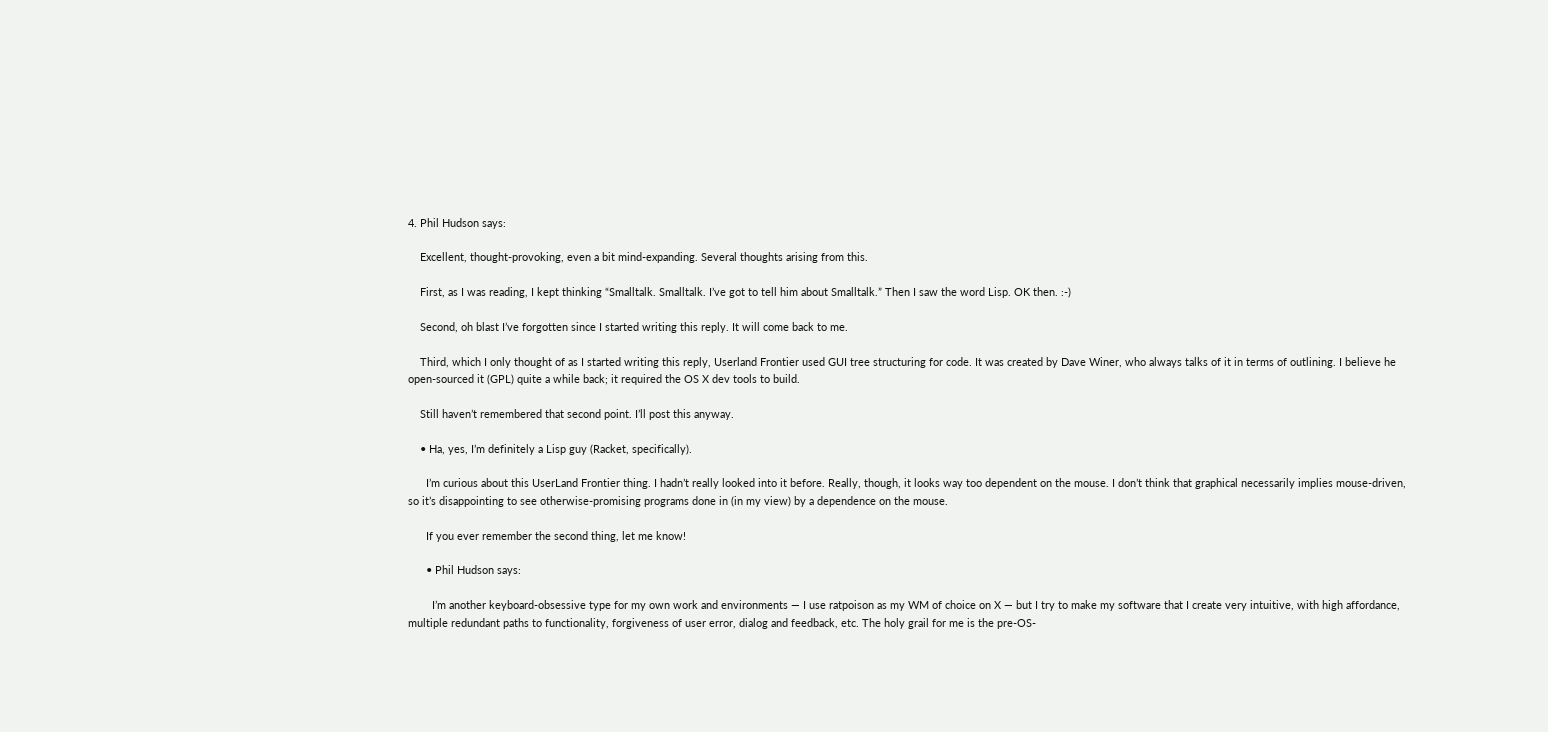4. Phil Hudson says:

    Excellent, thought-provoking, even a bit mind-expanding. Several thoughts arising from this.

    First, as I was reading, I kept thinking “Smalltalk. Smalltalk. I’ve got to tell him about Smalltalk.” Then I saw the word Lisp. OK then. :-)

    Second, oh blast I’ve forgotten since I started writing this reply. It will come back to me.

    Third, which I only thought of as I started writing this reply, Userland Frontier used GUI tree structuring for code. It was created by Dave Winer, who always talks of it in terms of outlining. I believe he open-sourced it (GPL) quite a while back; it required the OS X dev tools to build.

    Still haven’t remembered that second point. I’ll post this anyway.

    • Ha, yes, I’m definitely a Lisp guy (Racket, specifically).

      I’m curious about this UserLand Frontier thing. I hadn’t really looked into it before. Really, though, it looks way too dependent on the mouse. I don’t think that graphical necessarily implies mouse-driven, so it’s disappointing to see otherwise-promising programs done in (in my view) by a dependence on the mouse.

      If you ever remember the second thing, let me know!

      • Phil Hudson says:

        I’m another keyboard-obsessive type for my own work and environments — I use ratpoison as my WM of choice on X — but I try to make my software that I create very intuitive, with high affordance, multiple redundant paths to functionality, forgiveness of user error, dialog and feedback, etc. The holy grail for me is the pre-OS-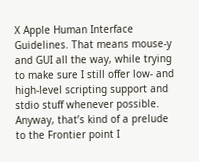X Apple Human Interface Guidelines. That means mouse-y and GUI all the way, while trying to make sure I still offer low- and high-level scripting support and stdio stuff whenever possible. Anyway, that’s kind of a prelude to the Frontier point I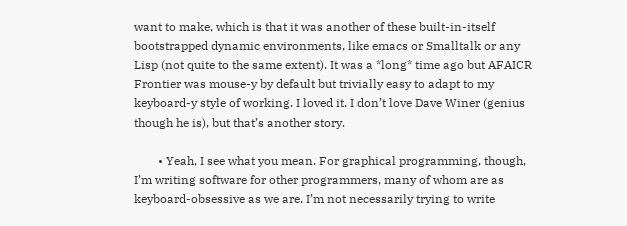want to make, which is that it was another of these built-in-itself bootstrapped dynamic environments, like emacs or Smalltalk or any Lisp (not quite to the same extent). It was a *long* time ago but AFAICR Frontier was mouse-y by default but trivially easy to adapt to my keyboard-y style of working. I loved it. I don’t love Dave Winer (genius though he is), but that’s another story.

        • Yeah, I see what you mean. For graphical programming, though, I’m writing software for other programmers, many of whom are as keyboard-obsessive as we are. I’m not necessarily trying to write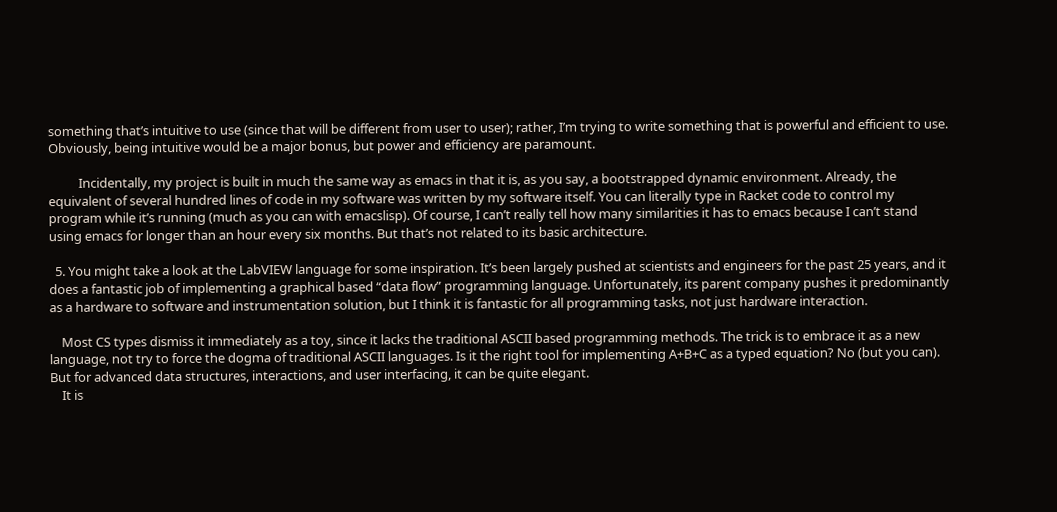something that’s intuitive to use (since that will be different from user to user); rather, I’m trying to write something that is powerful and efficient to use. Obviously, being intuitive would be a major bonus, but power and efficiency are paramount.

          Incidentally, my project is built in much the same way as emacs in that it is, as you say, a bootstrapped dynamic environment. Already, the equivalent of several hundred lines of code in my software was written by my software itself. You can literally type in Racket code to control my program while it’s running (much as you can with emacslisp). Of course, I can’t really tell how many similarities it has to emacs because I can’t stand using emacs for longer than an hour every six months. But that’s not related to its basic architecture.

  5. You might take a look at the LabVIEW language for some inspiration. It’s been largely pushed at scientists and engineers for the past 25 years, and it does a fantastic job of implementing a graphical based “data flow” programming language. Unfortunately, its parent company pushes it predominantly as a hardware to software and instrumentation solution, but I think it is fantastic for all programming tasks, not just hardware interaction.

    Most CS types dismiss it immediately as a toy, since it lacks the traditional ASCII based programming methods. The trick is to embrace it as a new language, not try to force the dogma of traditional ASCII languages. Is it the right tool for implementing A+B+C as a typed equation? No (but you can). But for advanced data structures, interactions, and user interfacing, it can be quite elegant.
    It is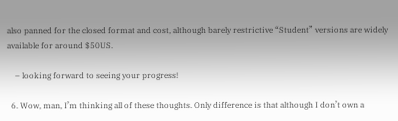also panned for the closed format and cost, although barely restrictive “Student” versions are widely available for around $50US.

    – looking forward to seeing your progress!

  6. Wow, man, I’m thinking all of these thoughts. Only difference is that although I don’t own a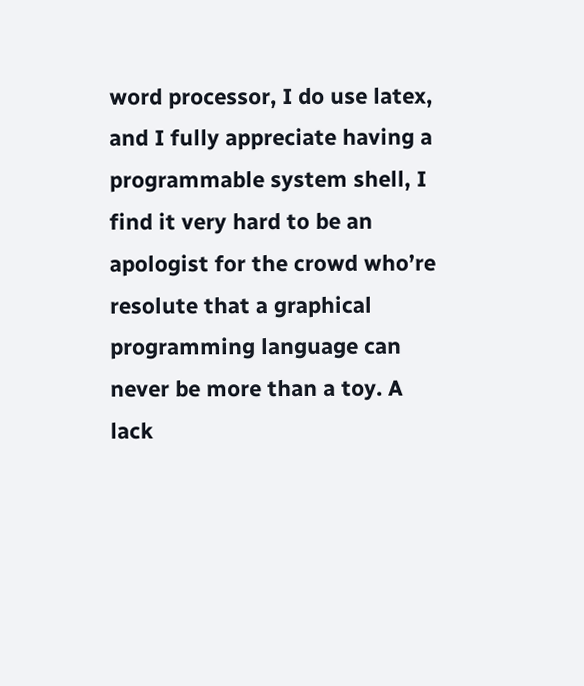word processor, I do use latex, and I fully appreciate having a programmable system shell, I find it very hard to be an apologist for the crowd who’re resolute that a graphical programming language can never be more than a toy. A lack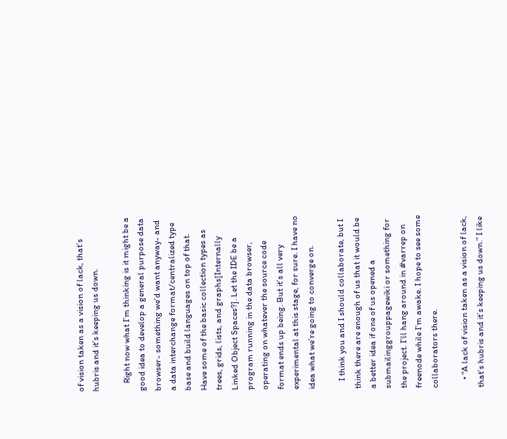of vision taken as a vision of lack, that’s hubris and it’s keeping us down.

    Right now what I’m thinking is it might be a good idea to develop a general purpose data browser- something we’d want anyway- and a data interchange format/centralized type base and build languages on top of that. Have some of the basic collection types as trees, grids, lists, and graphs[Internally Linked Object Spaces?]. Let the IDE be a program running in the data browser, operating on whatever the source code format ends up being. But it’s all very experimental at this stage, for sure. I have no idea what we’re going to converge on.

    I think you and I should collaborate, but I think there are enough of us that it would be a better idea if one of us opened a submailinggrouppagewiki or something for the project. I’ll hang around in #varrep on freenode while I’m awake. I hope to see some collaborators there.

    • “A lack of vision taken as a vision of lack, that’s hubris and it’s keeping us down.” I like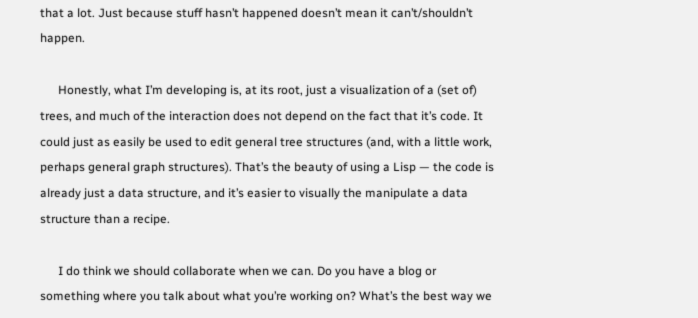that a lot. Just because stuff hasn’t happened doesn’t mean it can’t/shouldn’t happen.

      Honestly, what I’m developing is, at its root, just a visualization of a (set of) trees, and much of the interaction does not depend on the fact that it’s code. It could just as easily be used to edit general tree structures (and, with a little work, perhaps general graph structures). That’s the beauty of using a Lisp — the code is already just a data structure, and it’s easier to visually the manipulate a data structure than a recipe.

      I do think we should collaborate when we can. Do you have a blog or something where you talk about what you’re working on? What’s the best way we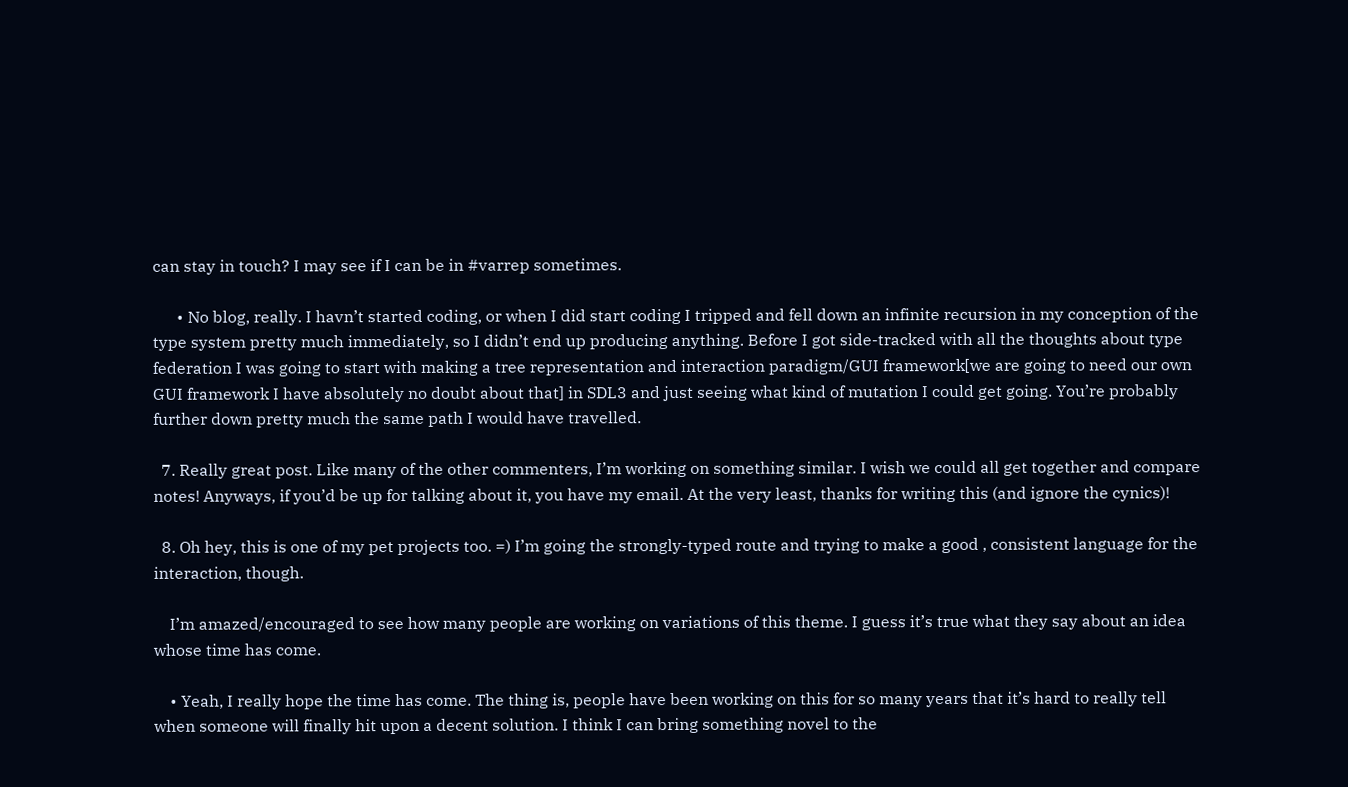can stay in touch? I may see if I can be in #varrep sometimes.

      • No blog, really. I havn’t started coding, or when I did start coding I tripped and fell down an infinite recursion in my conception of the type system pretty much immediately, so I didn’t end up producing anything. Before I got side-tracked with all the thoughts about type federation I was going to start with making a tree representation and interaction paradigm/GUI framework[we are going to need our own GUI framework I have absolutely no doubt about that] in SDL3 and just seeing what kind of mutation I could get going. You’re probably further down pretty much the same path I would have travelled.

  7. Really great post. Like many of the other commenters, I’m working on something similar. I wish we could all get together and compare notes! Anyways, if you’d be up for talking about it, you have my email. At the very least, thanks for writing this (and ignore the cynics)!

  8. Oh hey, this is one of my pet projects too. =) I’m going the strongly-typed route and trying to make a good , consistent language for the interaction, though.

    I’m amazed/encouraged to see how many people are working on variations of this theme. I guess it’s true what they say about an idea whose time has come.

    • Yeah, I really hope the time has come. The thing is, people have been working on this for so many years that it’s hard to really tell when someone will finally hit upon a decent solution. I think I can bring something novel to the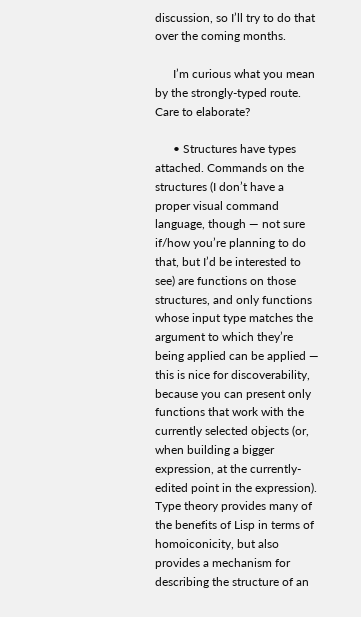discussion, so I’ll try to do that over the coming months.

      I’m curious what you mean by the strongly-typed route. Care to elaborate?

      • Structures have types attached. Commands on the structures (I don’t have a proper visual command language, though — not sure if/how you’re planning to do that, but I’d be interested to see) are functions on those structures, and only functions whose input type matches the argument to which they’re being applied can be applied — this is nice for discoverability, because you can present only functions that work with the currently selected objects (or, when building a bigger expression, at the currently-edited point in the expression). Type theory provides many of the benefits of Lisp in terms of homoiconicity, but also provides a mechanism for describing the structure of an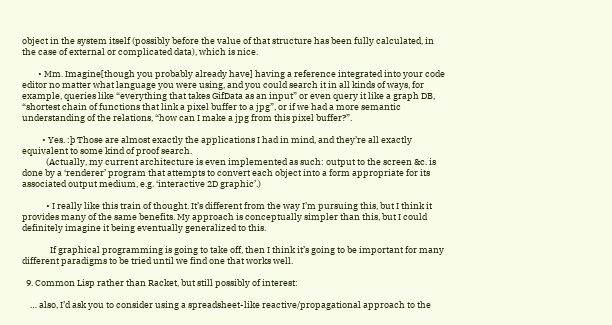object in the system itself (possibly before the value of that structure has been fully calculated, in the case of external or complicated data), which is nice.

        • Mm. Imagine[though you probably already have] having a reference integrated into your code editor no matter what language you were using, and you could search it in all kinds of ways, for example, queries like “everything that takes GifData as an input” or even query it like a graph DB, “shortest chain of functions that link a pixel buffer to a jpg”, or if we had a more semantic understanding of the relations, “how can I make a jpg from this pixel buffer?”.

          • Yes. :þ Those are almost exactly the applications I had in mind, and they’re all exactly equivalent to some kind of proof search.
            (Actually, my current architecture is even implemented as such: output to the screen &c. is done by a ‘renderer’ program that attempts to convert each object into a form appropriate for its associated output medium, e.g. ‘interactive 2D graphic’.)

            • I really like this train of thought. It’s different from the way I’m pursuing this, but I think it provides many of the same benefits. My approach is conceptually simpler than this, but I could definitely imagine it being eventually generalized to this.

              If graphical programming is going to take off, then I think it’s going to be important for many different paradigms to be tried until we find one that works well.

  9. Common Lisp rather than Racket, but still possibly of interest:

    … also, I’d ask you to consider using a spreadsheet-like reactive/propagational approach to the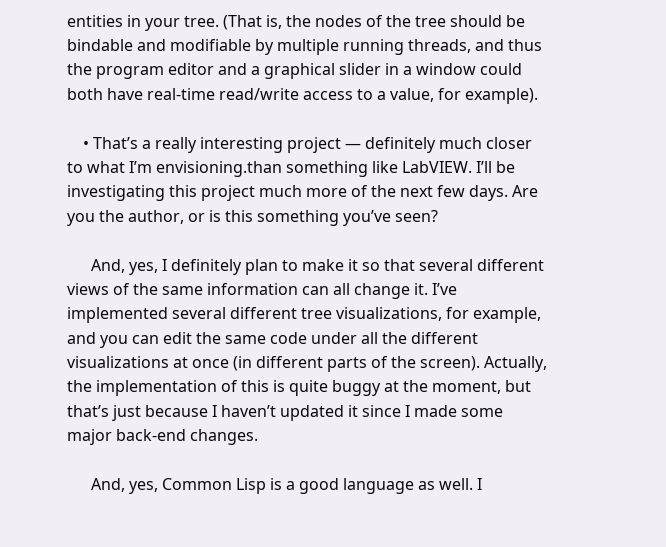entities in your tree. (That is, the nodes of the tree should be bindable and modifiable by multiple running threads, and thus the program editor and a graphical slider in a window could both have real-time read/write access to a value, for example).

    • That’s a really interesting project — definitely much closer to what I’m envisioning.than something like LabVIEW. I’ll be investigating this project much more of the next few days. Are you the author, or is this something you’ve seen?

      And, yes, I definitely plan to make it so that several different views of the same information can all change it. I’ve implemented several different tree visualizations, for example, and you can edit the same code under all the different visualizations at once (in different parts of the screen). Actually, the implementation of this is quite buggy at the moment, but that’s just because I haven’t updated it since I made some major back-end changes.

      And, yes, Common Lisp is a good language as well. I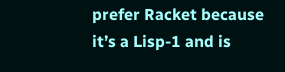prefer Racket because it’s a Lisp-1 and is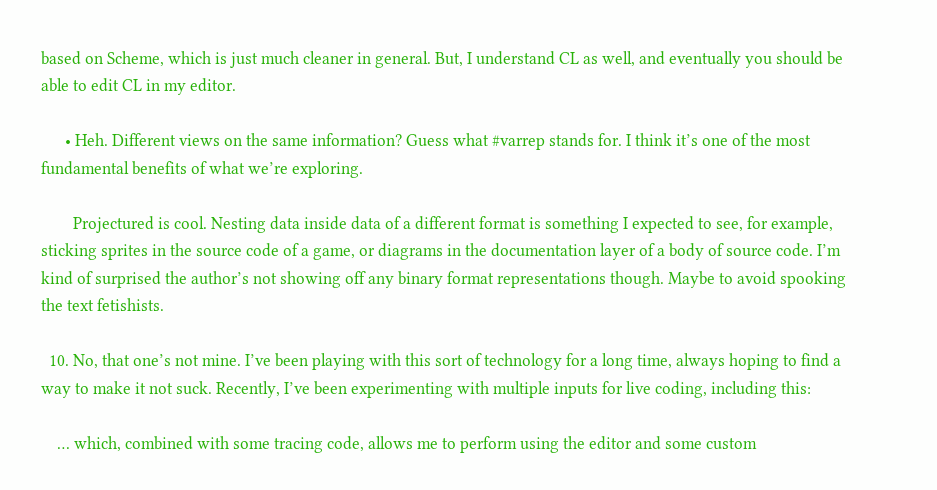based on Scheme, which is just much cleaner in general. But, I understand CL as well, and eventually you should be able to edit CL in my editor.

      • Heh. Different views on the same information? Guess what #varrep stands for. I think it’s one of the most fundamental benefits of what we’re exploring.

        Projectured is cool. Nesting data inside data of a different format is something I expected to see, for example, sticking sprites in the source code of a game, or diagrams in the documentation layer of a body of source code. I’m kind of surprised the author’s not showing off any binary format representations though. Maybe to avoid spooking the text fetishists.

  10. No, that one’s not mine. I’ve been playing with this sort of technology for a long time, always hoping to find a way to make it not suck. Recently, I’ve been experimenting with multiple inputs for live coding, including this:

    … which, combined with some tracing code, allows me to perform using the editor and some custom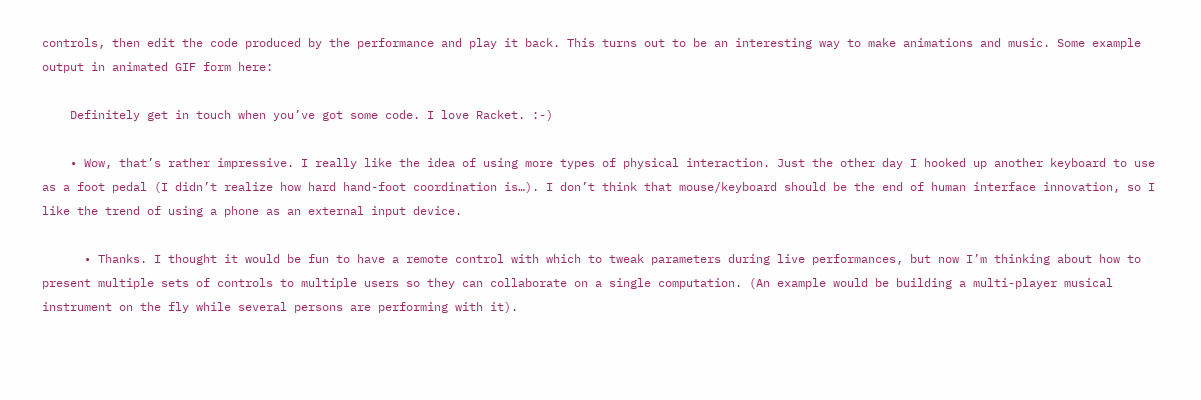controls, then edit the code produced by the performance and play it back. This turns out to be an interesting way to make animations and music. Some example output in animated GIF form here:

    Definitely get in touch when you’ve got some code. I love Racket. :-)

    • Wow, that’s rather impressive. I really like the idea of using more types of physical interaction. Just the other day I hooked up another keyboard to use as a foot pedal (I didn’t realize how hard hand-foot coordination is…). I don’t think that mouse/keyboard should be the end of human interface innovation, so I like the trend of using a phone as an external input device.

      • Thanks. I thought it would be fun to have a remote control with which to tweak parameters during live performances, but now I’m thinking about how to present multiple sets of controls to multiple users so they can collaborate on a single computation. (An example would be building a multi-player musical instrument on the fly while several persons are performing with it).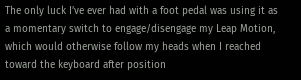The only luck I’ve ever had with a foot pedal was using it as a momentary switch to engage/disengage my Leap Motion, which would otherwise follow my heads when I reached toward the keyboard after position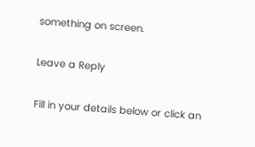something on screen.

Leave a Reply

Fill in your details below or click an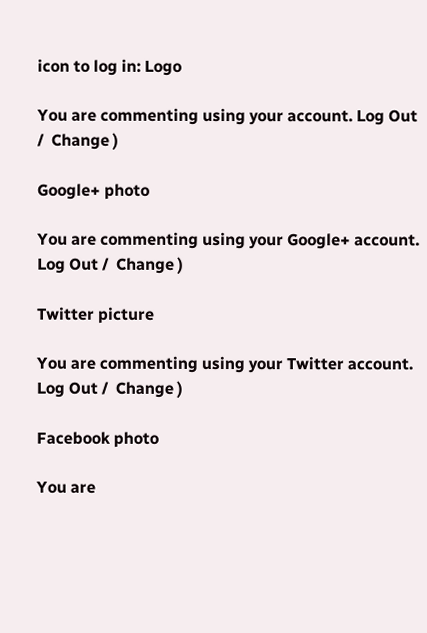icon to log in: Logo

You are commenting using your account. Log Out /  Change )

Google+ photo

You are commenting using your Google+ account. Log Out /  Change )

Twitter picture

You are commenting using your Twitter account. Log Out /  Change )

Facebook photo

You are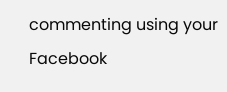commenting using your Facebook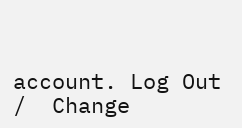account. Log Out /  Change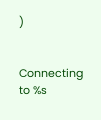)


Connecting to %s